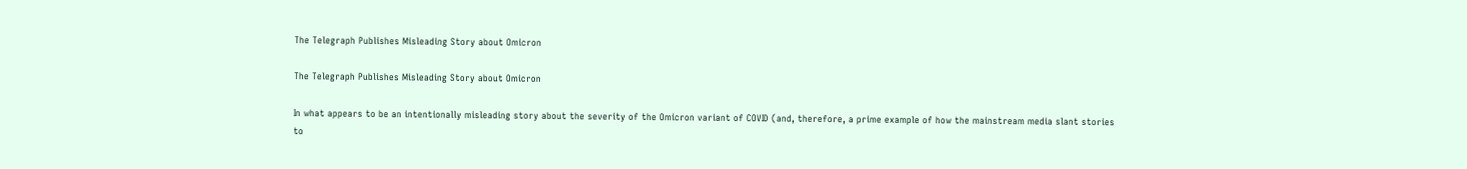The Telegraph Publishes Misleading Story about Omicron

The Telegraph Publishes Misleading Story about Omicron

In what appears to be an intentionally misleading story about the severity of the Omicron variant of COVID (and, therefore, a prime example of how the mainstream media slant stories to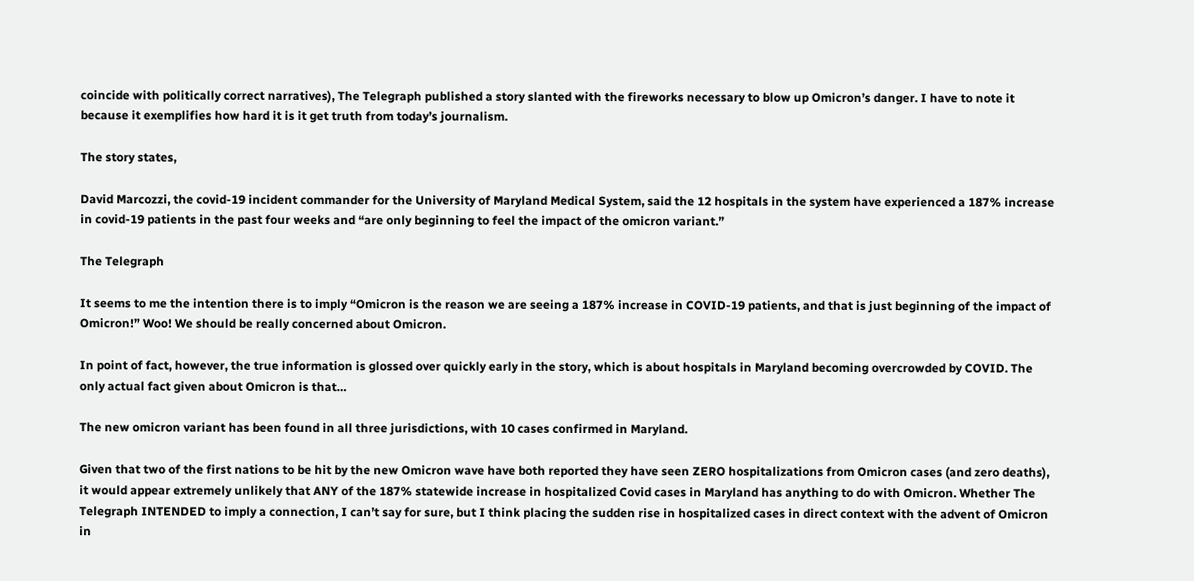coincide with politically correct narratives), The Telegraph published a story slanted with the fireworks necessary to blow up Omicron’s danger. I have to note it because it exemplifies how hard it is it get truth from today’s journalism.

The story states,

David Marcozzi, the covid-19 incident commander for the University of Maryland Medical System, said the 12 hospitals in the system have experienced a 187% increase in covid-19 patients in the past four weeks and “are only beginning to feel the impact of the omicron variant.”

The Telegraph

It seems to me the intention there is to imply “Omicron is the reason we are seeing a 187% increase in COVID-19 patients, and that is just beginning of the impact of Omicron!” Woo! We should be really concerned about Omicron.

In point of fact, however, the true information is glossed over quickly early in the story, which is about hospitals in Maryland becoming overcrowded by COVID. The only actual fact given about Omicron is that…

The new omicron variant has been found in all three jurisdictions, with 10 cases confirmed in Maryland.

Given that two of the first nations to be hit by the new Omicron wave have both reported they have seen ZERO hospitalizations from Omicron cases (and zero deaths), it would appear extremely unlikely that ANY of the 187% statewide increase in hospitalized Covid cases in Maryland has anything to do with Omicron. Whether The Telegraph INTENDED to imply a connection, I can’t say for sure, but I think placing the sudden rise in hospitalized cases in direct context with the advent of Omicron in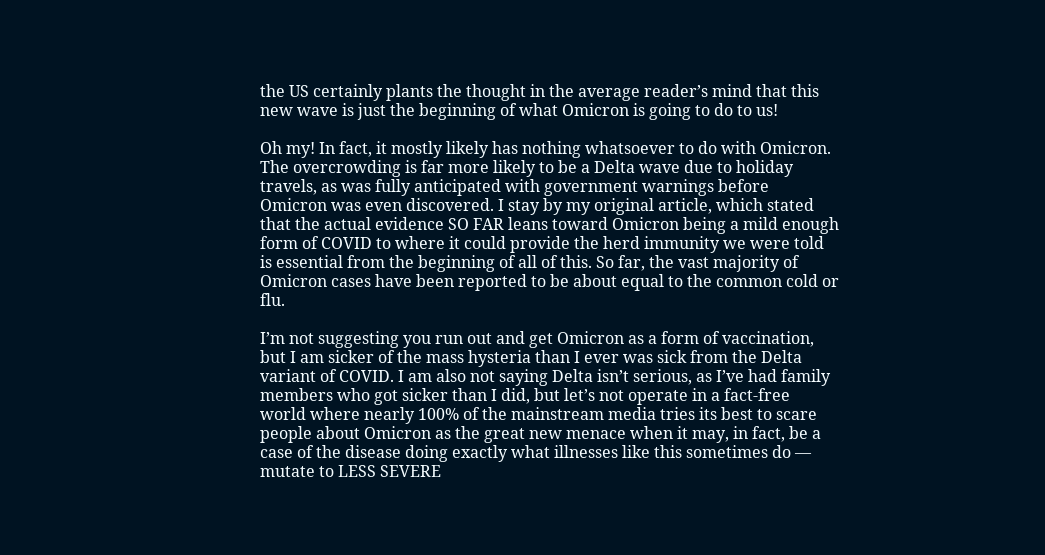the US certainly plants the thought in the average reader’s mind that this new wave is just the beginning of what Omicron is going to do to us!

Oh my! In fact, it mostly likely has nothing whatsoever to do with Omicron. The overcrowding is far more likely to be a Delta wave due to holiday travels, as was fully anticipated with government warnings before Omicron was even discovered. I stay by my original article, which stated that the actual evidence SO FAR leans toward Omicron being a mild enough form of COVID to where it could provide the herd immunity we were told is essential from the beginning of all of this. So far, the vast majority of Omicron cases have been reported to be about equal to the common cold or flu.

I’m not suggesting you run out and get Omicron as a form of vaccination, but I am sicker of the mass hysteria than I ever was sick from the Delta variant of COVID. I am also not saying Delta isn’t serious, as I’ve had family members who got sicker than I did, but let’s not operate in a fact-free world where nearly 100% of the mainstream media tries its best to scare people about Omicron as the great new menace when it may, in fact, be a case of the disease doing exactly what illnesses like this sometimes do — mutate to LESS SEVERE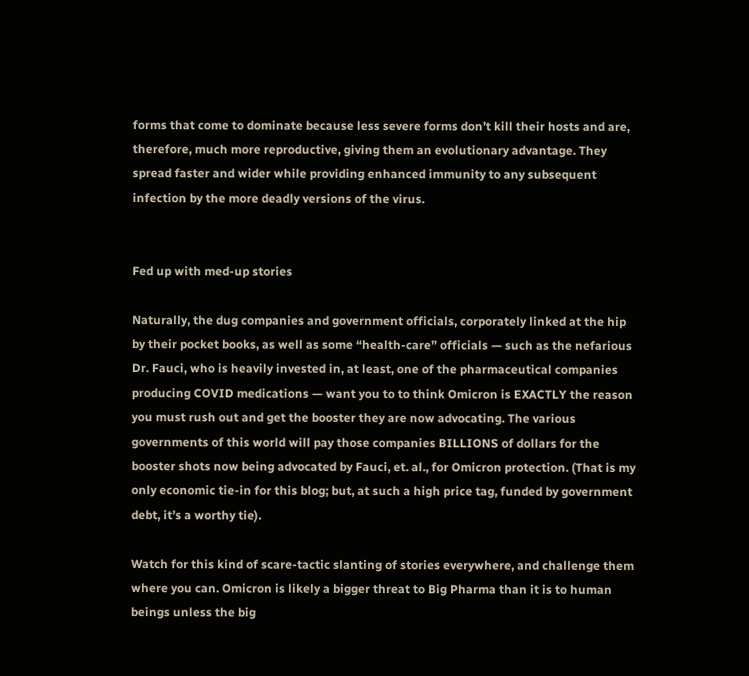forms that come to dominate because less severe forms don’t kill their hosts and are, therefore, much more reproductive, giving them an evolutionary advantage. They spread faster and wider while providing enhanced immunity to any subsequent infection by the more deadly versions of the virus.


Fed up with med-up stories

Naturally, the dug companies and government officials, corporately linked at the hip by their pocket books, as well as some “health-care” officials — such as the nefarious Dr. Fauci, who is heavily invested in, at least, one of the pharmaceutical companies producing COVID medications — want you to to think Omicron is EXACTLY the reason you must rush out and get the booster they are now advocating. The various governments of this world will pay those companies BILLIONS of dollars for the booster shots now being advocated by Fauci, et. al., for Omicron protection. (That is my only economic tie-in for this blog; but, at such a high price tag, funded by government debt, it’s a worthy tie).

Watch for this kind of scare-tactic slanting of stories everywhere, and challenge them where you can. Omicron is likely a bigger threat to Big Pharma than it is to human beings unless the big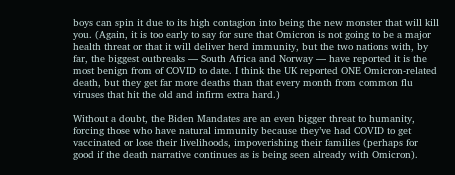boys can spin it due to its high contagion into being the new monster that will kill you. (Again, it is too early to say for sure that Omicron is not going to be a major health threat or that it will deliver herd immunity, but the two nations with, by far, the biggest outbreaks — South Africa and Norway — have reported it is the most benign from of COVID to date. I think the UK reported ONE Omicron-related death, but they get far more deaths than that every month from common flu viruses that hit the old and infirm extra hard.)

Without a doubt, the Biden Mandates are an even bigger threat to humanity, forcing those who have natural immunity because they’ve had COVID to get vaccinated or lose their livelihoods, impoverishing their families (perhaps for good if the death narrative continues as is being seen already with Omicron).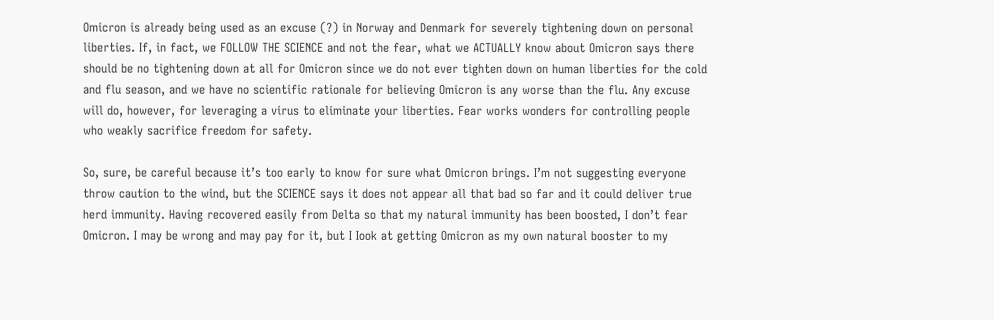Omicron is already being used as an excuse (?) in Norway and Denmark for severely tightening down on personal liberties. If, in fact, we FOLLOW THE SCIENCE and not the fear, what we ACTUALLY know about Omicron says there should be no tightening down at all for Omicron since we do not ever tighten down on human liberties for the cold and flu season, and we have no scientific rationale for believing Omicron is any worse than the flu. Any excuse will do, however, for leveraging a virus to eliminate your liberties. Fear works wonders for controlling people who weakly sacrifice freedom for safety.

So, sure, be careful because it’s too early to know for sure what Omicron brings. I’m not suggesting everyone throw caution to the wind, but the SCIENCE says it does not appear all that bad so far and it could deliver true herd immunity. Having recovered easily from Delta so that my natural immunity has been boosted, I don’t fear Omicron. I may be wrong and may pay for it, but I Iook at getting Omicron as my own natural booster to my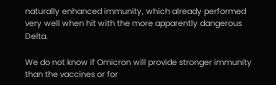naturally enhanced immunity, which already performed very well when hit with the more apparently dangerous Delta.

We do not know if Omicron will provide stronger immunity than the vaccines or for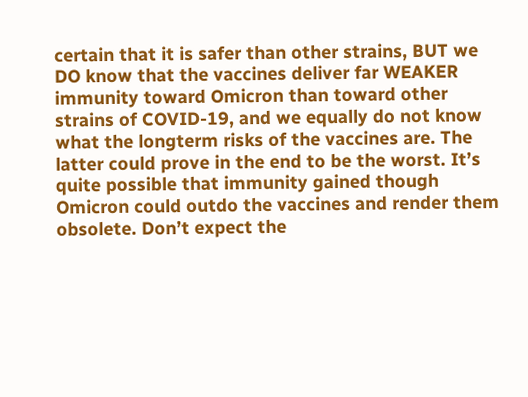certain that it is safer than other strains, BUT we DO know that the vaccines deliver far WEAKER immunity toward Omicron than toward other strains of COVID-19, and we equally do not know what the longterm risks of the vaccines are. The latter could prove in the end to be the worst. It’s quite possible that immunity gained though Omicron could outdo the vaccines and render them obsolete. Don’t expect the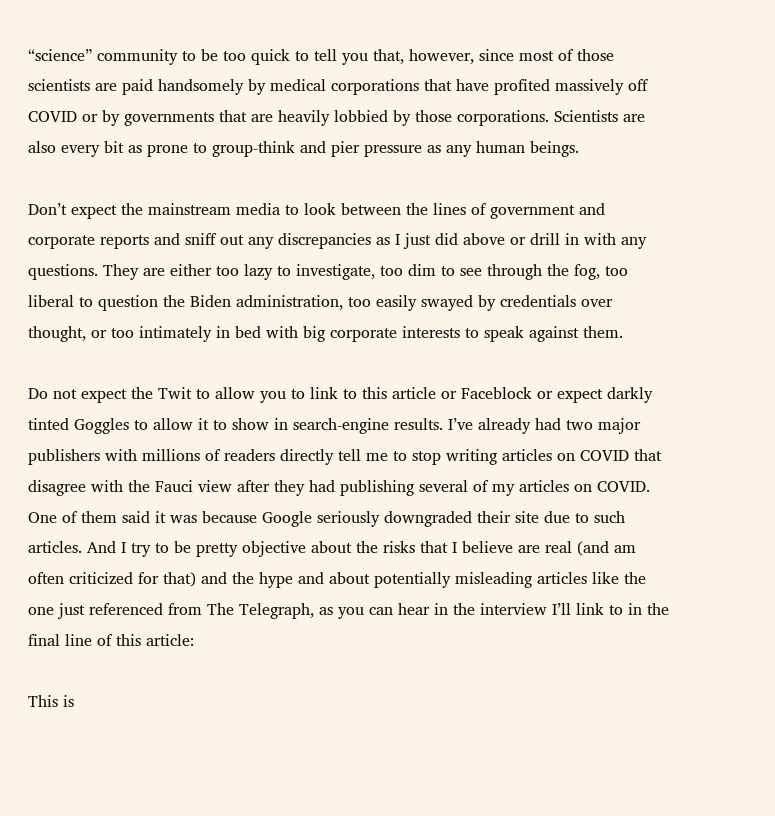“science” community to be too quick to tell you that, however, since most of those scientists are paid handsomely by medical corporations that have profited massively off COVID or by governments that are heavily lobbied by those corporations. Scientists are also every bit as prone to group-think and pier pressure as any human beings.

Don’t expect the mainstream media to look between the lines of government and corporate reports and sniff out any discrepancies as I just did above or drill in with any questions. They are either too lazy to investigate, too dim to see through the fog, too liberal to question the Biden administration, too easily swayed by credentials over thought, or too intimately in bed with big corporate interests to speak against them.

Do not expect the Twit to allow you to link to this article or Faceblock or expect darkly tinted Goggles to allow it to show in search-engine results. I’ve already had two major publishers with millions of readers directly tell me to stop writing articles on COVID that disagree with the Fauci view after they had publishing several of my articles on COVID. One of them said it was because Google seriously downgraded their site due to such articles. And I try to be pretty objective about the risks that I believe are real (and am often criticized for that) and the hype and about potentially misleading articles like the one just referenced from The Telegraph, as you can hear in the interview I’ll link to in the final line of this article:

This is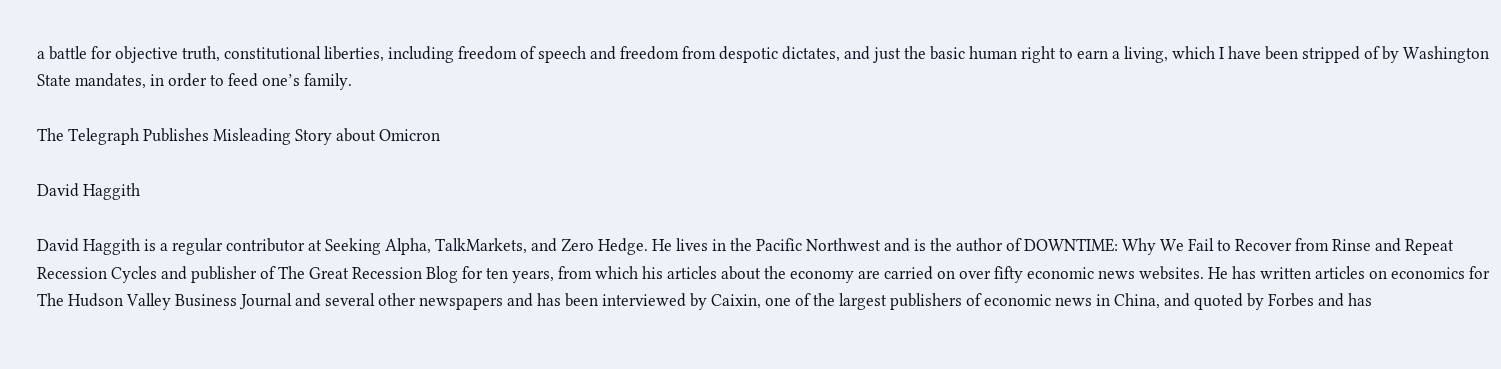a battle for objective truth, constitutional liberties, including freedom of speech and freedom from despotic dictates, and just the basic human right to earn a living, which I have been stripped of by Washington State mandates, in order to feed one’s family.

The Telegraph Publishes Misleading Story about Omicron

David Haggith

David Haggith is a regular contributor at Seeking Alpha, TalkMarkets, and Zero Hedge. He lives in the Pacific Northwest and is the author of DOWNTIME: Why We Fail to Recover from Rinse and Repeat Recession Cycles and publisher of The Great Recession Blog for ten years, from which his articles about the economy are carried on over fifty economic news websites. He has written articles on economics for The Hudson Valley Business Journal and several other newspapers and has been interviewed by Caixin, one of the largest publishers of economic news in China, and quoted by Forbes and has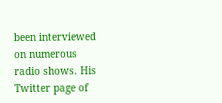been interviewed on numerous radio shows. His Twitter page of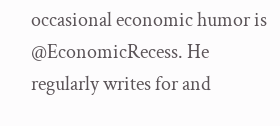occasional economic humor is @EconomicRecess. He regularly writes for and